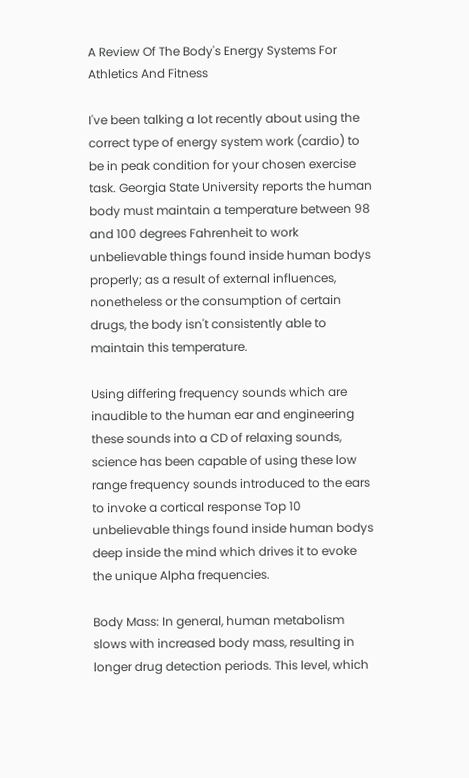A Review Of The Body's Energy Systems For Athletics And Fitness

I've been talking a lot recently about using the correct type of energy system work (cardio) to be in peak condition for your chosen exercise task. Georgia State University reports the human body must maintain a temperature between 98 and 100 degrees Fahrenheit to work unbelievable things found inside human bodys properly; as a result of external influences, nonetheless or the consumption of certain drugs, the body isn't consistently able to maintain this temperature.

Using differing frequency sounds which are inaudible to the human ear and engineering these sounds into a CD of relaxing sounds, science has been capable of using these low range frequency sounds introduced to the ears to invoke a cortical response Top 10 unbelievable things found inside human bodys deep inside the mind which drives it to evoke the unique Alpha frequencies.

Body Mass: In general, human metabolism slows with increased body mass, resulting in longer drug detection periods. This level, which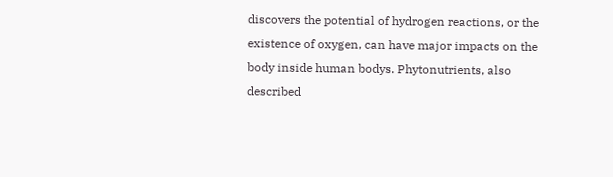discovers the potential of hydrogen reactions, or the existence of oxygen, can have major impacts on the body inside human bodys. Phytonutrients, also described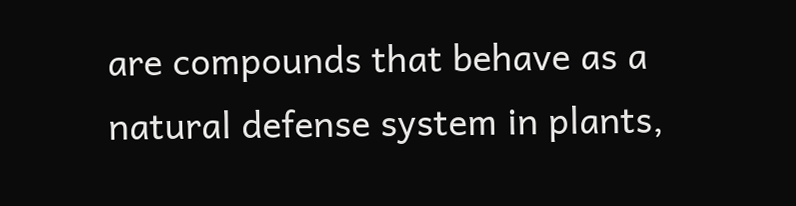are compounds that behave as a natural defense system in plants,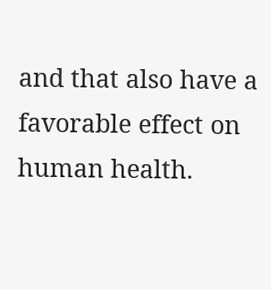and that also have a favorable effect on human health.